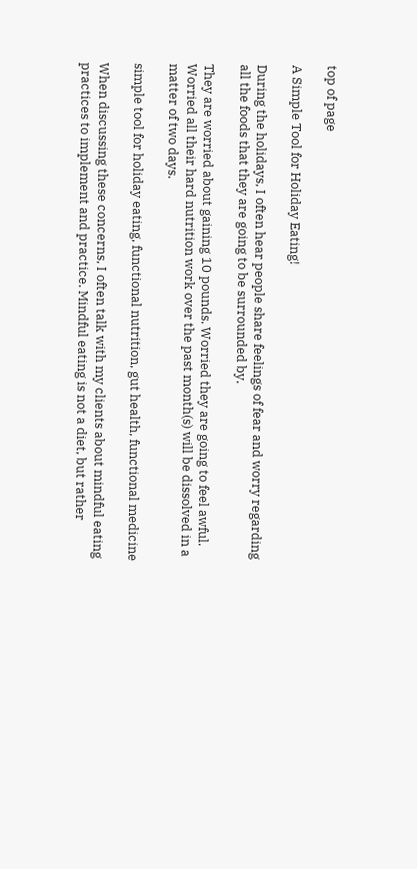top of page

A Simple Tool for Holiday Eating!

During the holidays, I often hear people share feelings of fear and worry regarding all the foods that they are going to be surrounded by.

They are worried about gaining 10 pounds. Worried they are going to feel awful. Worried all their hard nutrition work over the past month(s) will be dissolved in a matter of two days.

simple tool for holiday eating, functional nutrition, gut health, functional medicine

When discussing these concerns, I often talk with my clients about mindful eating practices to implement and practice. Mindful eating is not a diet, but rather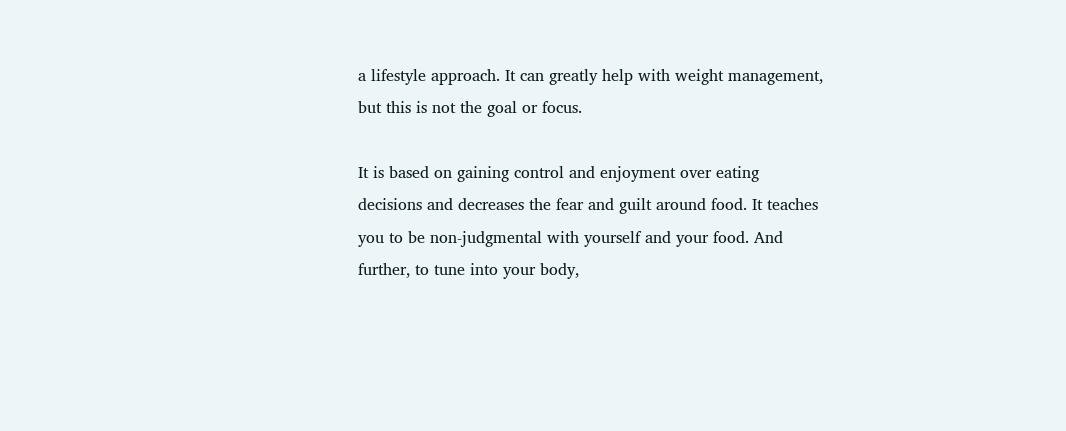a lifestyle approach. It can greatly help with weight management, but this is not the goal or focus.

It is based on gaining control and enjoyment over eating decisions and decreases the fear and guilt around food. It teaches you to be non-judgmental with yourself and your food. And further, to tune into your body,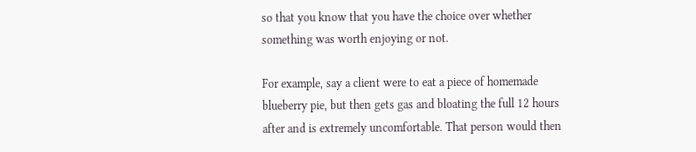so that you know that you have the choice over whether something was worth enjoying or not.

For example, say a client were to eat a piece of homemade blueberry pie, but then gets gas and bloating the full 12 hours after and is extremely uncomfortable. That person would then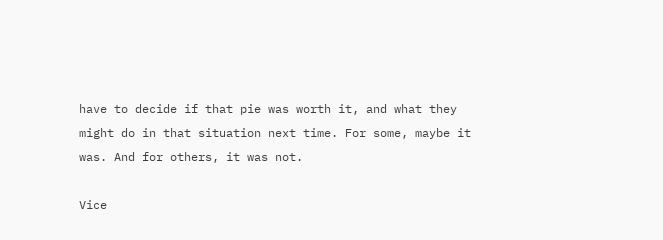have to decide if that pie was worth it, and what they might do in that situation next time. For some, maybe it was. And for others, it was not.

Vice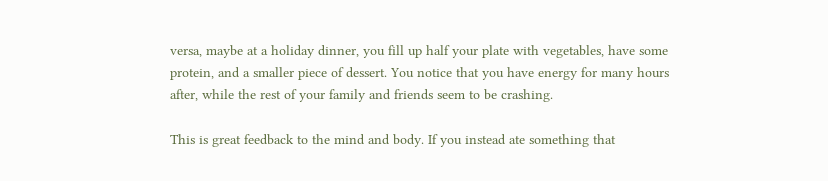versa, maybe at a holiday dinner, you fill up half your plate with vegetables, have some protein, and a smaller piece of dessert. You notice that you have energy for many hours after, while the rest of your family and friends seem to be crashing.

This is great feedback to the mind and body. If you instead ate something that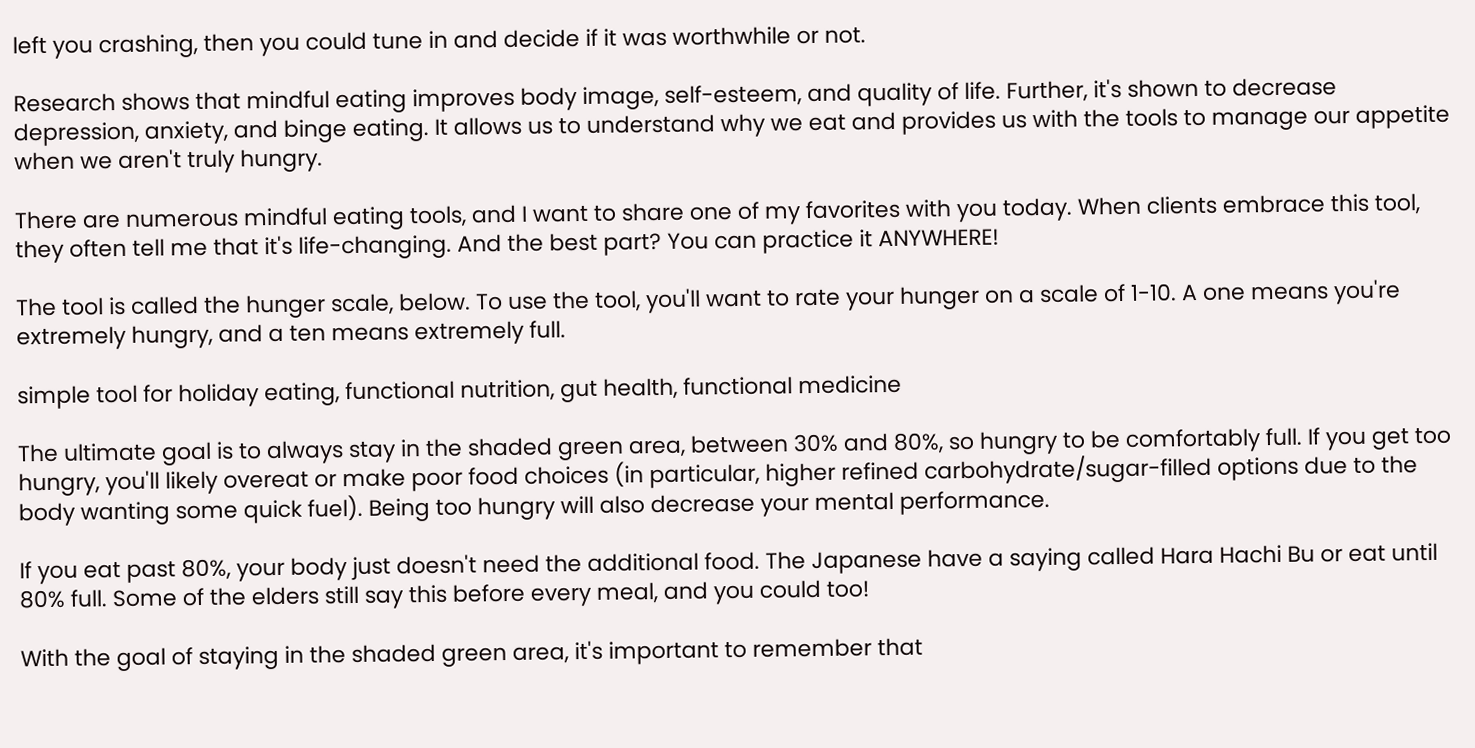left you crashing, then you could tune in and decide if it was worthwhile or not.

Research shows that mindful eating improves body image, self-esteem, and quality of life. Further, it's shown to decrease depression, anxiety, and binge eating. It allows us to understand why we eat and provides us with the tools to manage our appetite when we aren't truly hungry.

There are numerous mindful eating tools, and I want to share one of my favorites with you today. When clients embrace this tool, they often tell me that it's life-changing. And the best part? You can practice it ANYWHERE!

The tool is called the hunger scale, below. To use the tool, you'll want to rate your hunger on a scale of 1-10. A one means you're extremely hungry, and a ten means extremely full.

simple tool for holiday eating, functional nutrition, gut health, functional medicine

The ultimate goal is to always stay in the shaded green area, between 30% and 80%, so hungry to be comfortably full. If you get too hungry, you'll likely overeat or make poor food choices (in particular, higher refined carbohydrate/sugar-filled options due to the body wanting some quick fuel). Being too hungry will also decrease your mental performance.

If you eat past 80%, your body just doesn't need the additional food. The Japanese have a saying called Hara Hachi Bu or eat until 80% full. Some of the elders still say this before every meal, and you could too!

With the goal of staying in the shaded green area, it's important to remember that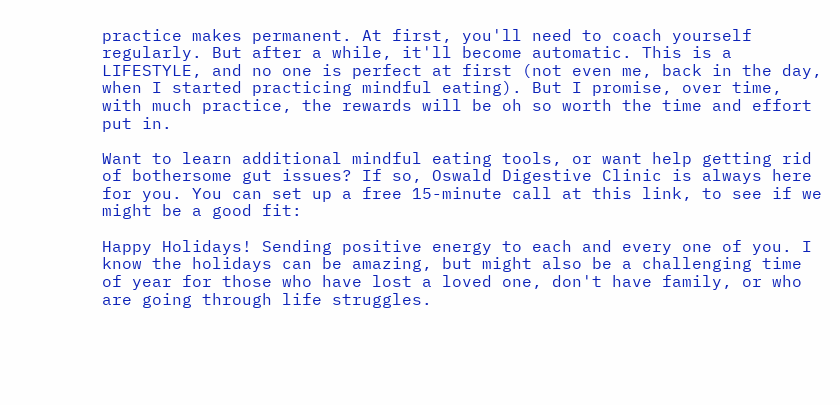practice makes permanent. At first, you'll need to coach yourself regularly. But after a while, it'll become automatic. This is a LIFESTYLE, and no one is perfect at first (not even me, back in the day, when I started practicing mindful eating). But I promise, over time, with much practice, the rewards will be oh so worth the time and effort put in.

Want to learn additional mindful eating tools, or want help getting rid of bothersome gut issues? If so, Oswald Digestive Clinic is always here for you. You can set up a free 15-minute call at this link, to see if we might be a good fit:

Happy Holidays! Sending positive energy to each and every one of you. I know the holidays can be amazing, but might also be a challenging time of year for those who have lost a loved one, don't have family, or who are going through life struggles.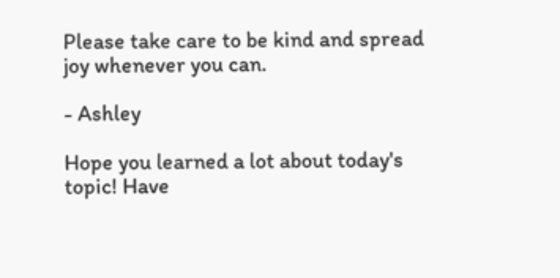Please take care to be kind and spread joy whenever you can.

- Ashley

Hope you learned a lot about today's topic! Have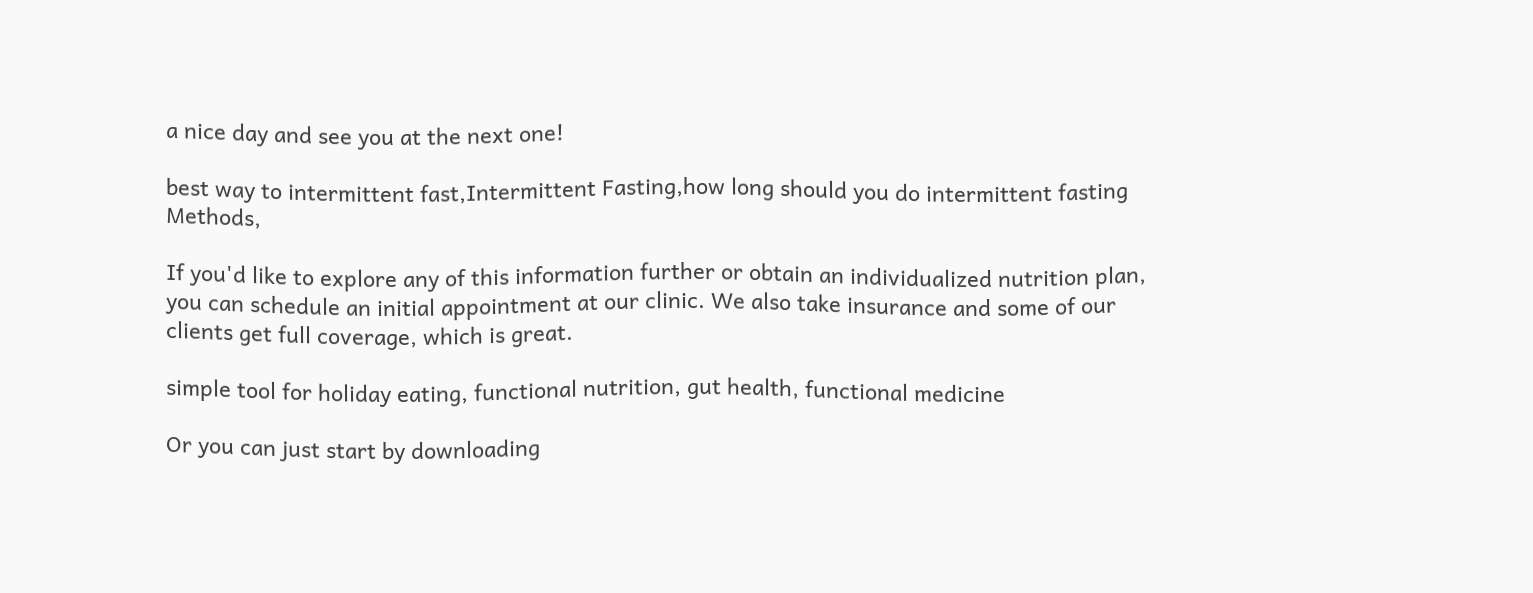a nice day and see you at the next one!

best way to intermittent fast,Intermittent Fasting,how long should you do intermittent fasting Methods,

If you'd like to explore any of this information further or obtain an individualized nutrition plan, you can schedule an initial appointment at our clinic. We also take insurance and some of our clients get full coverage, which is great.

simple tool for holiday eating, functional nutrition, gut health, functional medicine

Or you can just start by downloading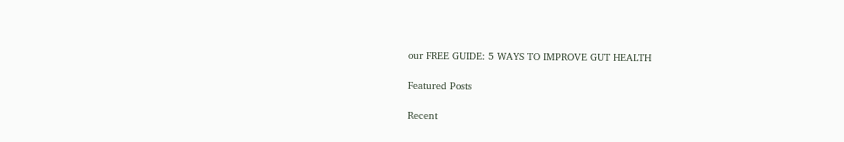our FREE GUIDE: 5 WAYS TO IMPROVE GUT HEALTH

Featured Posts

Recent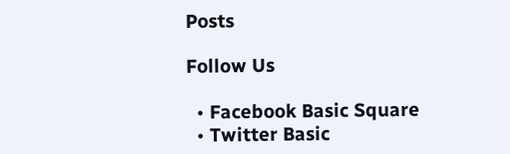Posts

Follow Us

  • Facebook Basic Square
  • Twitter Basic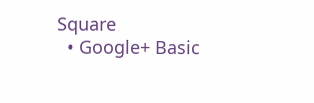Square
  • Google+ Basic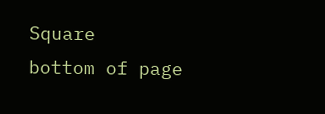Square
bottom of page